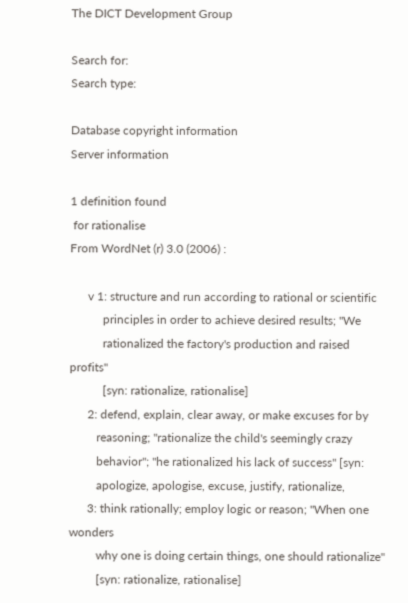The DICT Development Group

Search for:
Search type:

Database copyright information
Server information

1 definition found
 for rationalise
From WordNet (r) 3.0 (2006) :

      v 1: structure and run according to rational or scientific
           principles in order to achieve desired results; "We
           rationalized the factory's production and raised profits"
           [syn: rationalize, rationalise]
      2: defend, explain, clear away, or make excuses for by
         reasoning; "rationalize the child's seemingly crazy
         behavior"; "he rationalized his lack of success" [syn:
         apologize, apologise, excuse, justify, rationalize,
      3: think rationally; employ logic or reason; "When one wonders
         why one is doing certain things, one should rationalize"
         [syn: rationalize, rationalise]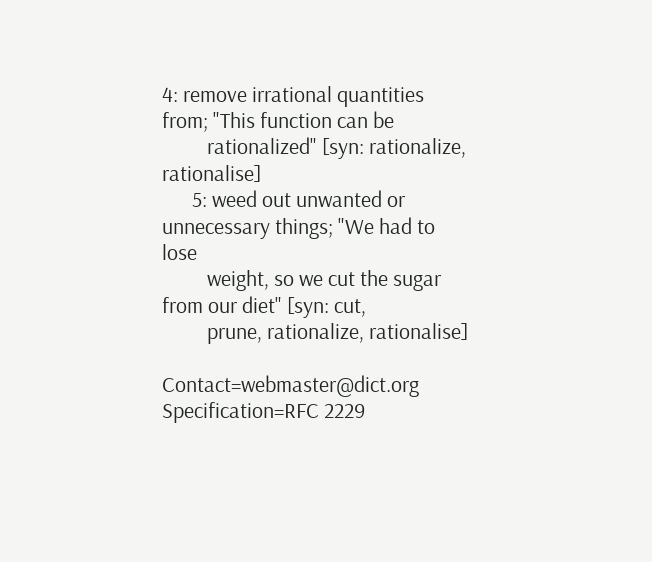4: remove irrational quantities from; "This function can be
         rationalized" [syn: rationalize, rationalise]
      5: weed out unwanted or unnecessary things; "We had to lose
         weight, so we cut the sugar from our diet" [syn: cut,
         prune, rationalize, rationalise]

Contact=webmaster@dict.org Specification=RFC 2229